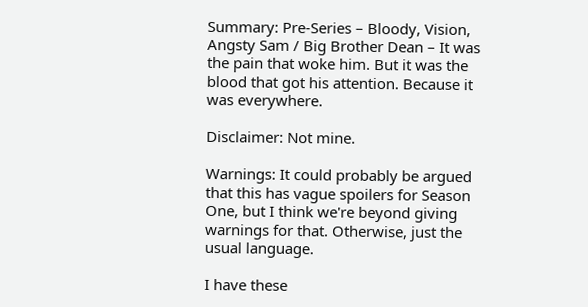Summary: Pre-Series – Bloody, Vision, Angsty Sam / Big Brother Dean – It was the pain that woke him. But it was the blood that got his attention. Because it was everywhere.

Disclaimer: Not mine.

Warnings: It could probably be argued that this has vague spoilers for Season One, but I think we're beyond giving warnings for that. Otherwise, just the usual language.

I have these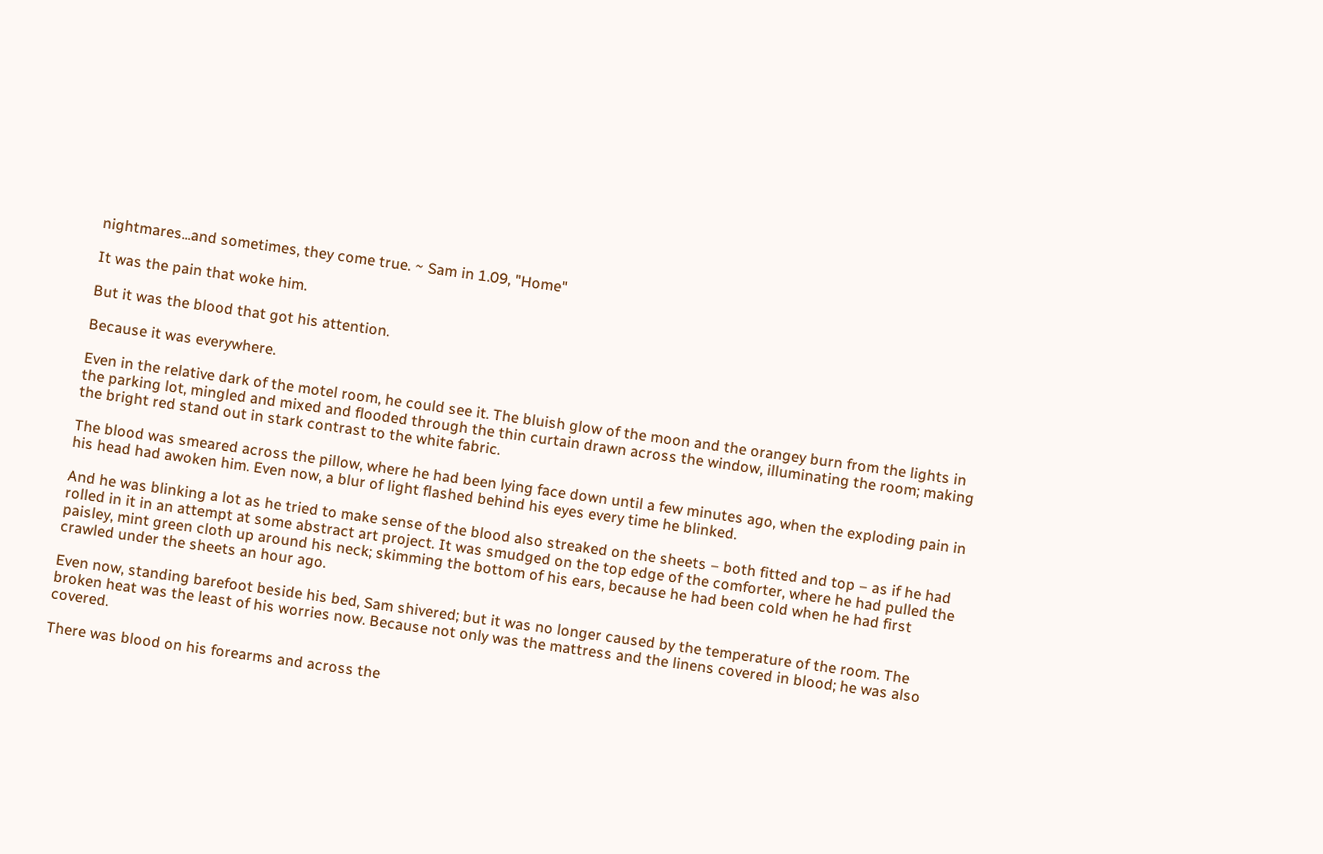nightmares...and sometimes, they come true. ~ Sam in 1.09, "Home"

It was the pain that woke him.

But it was the blood that got his attention.

Because it was everywhere.

Even in the relative dark of the motel room, he could see it. The bluish glow of the moon and the orangey burn from the lights in the parking lot, mingled and mixed and flooded through the thin curtain drawn across the window, illuminating the room; making the bright red stand out in stark contrast to the white fabric.

The blood was smeared across the pillow, where he had been lying face down until a few minutes ago, when the exploding pain in his head had awoken him. Even now, a blur of light flashed behind his eyes every time he blinked.

And he was blinking a lot as he tried to make sense of the blood also streaked on the sheets – both fitted and top – as if he had rolled in it in an attempt at some abstract art project. It was smudged on the top edge of the comforter, where he had pulled the paisley, mint green cloth up around his neck; skimming the bottom of his ears, because he had been cold when he had first crawled under the sheets an hour ago.

Even now, standing barefoot beside his bed, Sam shivered; but it was no longer caused by the temperature of the room. The broken heat was the least of his worries now. Because not only was the mattress and the linens covered in blood; he was also covered.

There was blood on his forearms and across the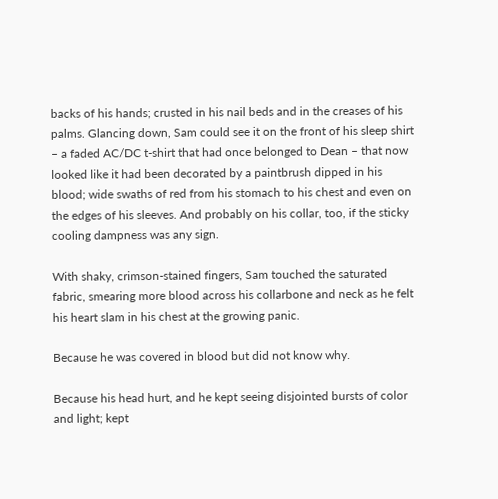backs of his hands; crusted in his nail beds and in the creases of his palms. Glancing down, Sam could see it on the front of his sleep shirt – a faded AC/DC t-shirt that had once belonged to Dean – that now looked like it had been decorated by a paintbrush dipped in his blood; wide swaths of red from his stomach to his chest and even on the edges of his sleeves. And probably on his collar, too, if the sticky cooling dampness was any sign.

With shaky, crimson-stained fingers, Sam touched the saturated fabric, smearing more blood across his collarbone and neck as he felt his heart slam in his chest at the growing panic.

Because he was covered in blood but did not know why.

Because his head hurt, and he kept seeing disjointed bursts of color and light; kept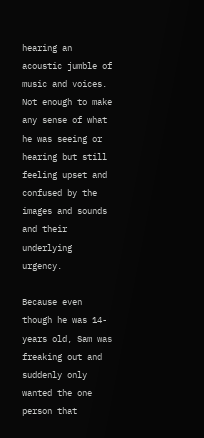hearing an acoustic jumble of music and voices. Not enough to make any sense of what he was seeing or hearing but still feeling upset and confused by the images and sounds and their underlying urgency.

Because even though he was 14-years old, Sam was freaking out and suddenly only wanted the one person that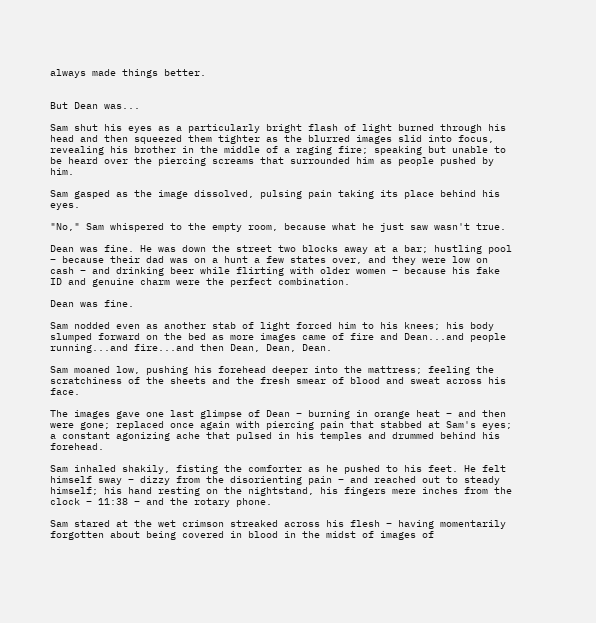always made things better.


But Dean was...

Sam shut his eyes as a particularly bright flash of light burned through his head and then squeezed them tighter as the blurred images slid into focus, revealing his brother in the middle of a raging fire; speaking but unable to be heard over the piercing screams that surrounded him as people pushed by him.

Sam gasped as the image dissolved, pulsing pain taking its place behind his eyes.

"No," Sam whispered to the empty room, because what he just saw wasn't true.

Dean was fine. He was down the street two blocks away at a bar; hustling pool – because their dad was on a hunt a few states over, and they were low on cash – and drinking beer while flirting with older women – because his fake ID and genuine charm were the perfect combination.

Dean was fine.

Sam nodded even as another stab of light forced him to his knees; his body slumped forward on the bed as more images came of fire and Dean...and people running...and fire...and then Dean, Dean, Dean.

Sam moaned low, pushing his forehead deeper into the mattress; feeling the scratchiness of the sheets and the fresh smear of blood and sweat across his face.

The images gave one last glimpse of Dean – burning in orange heat – and then were gone; replaced once again with piercing pain that stabbed at Sam's eyes; a constant agonizing ache that pulsed in his temples and drummed behind his forehead.

Sam inhaled shakily, fisting the comforter as he pushed to his feet. He felt himself sway – dizzy from the disorienting pain – and reached out to steady himself; his hand resting on the nightstand, his fingers mere inches from the clock – 11:38 – and the rotary phone.

Sam stared at the wet crimson streaked across his flesh – having momentarily forgotten about being covered in blood in the midst of images of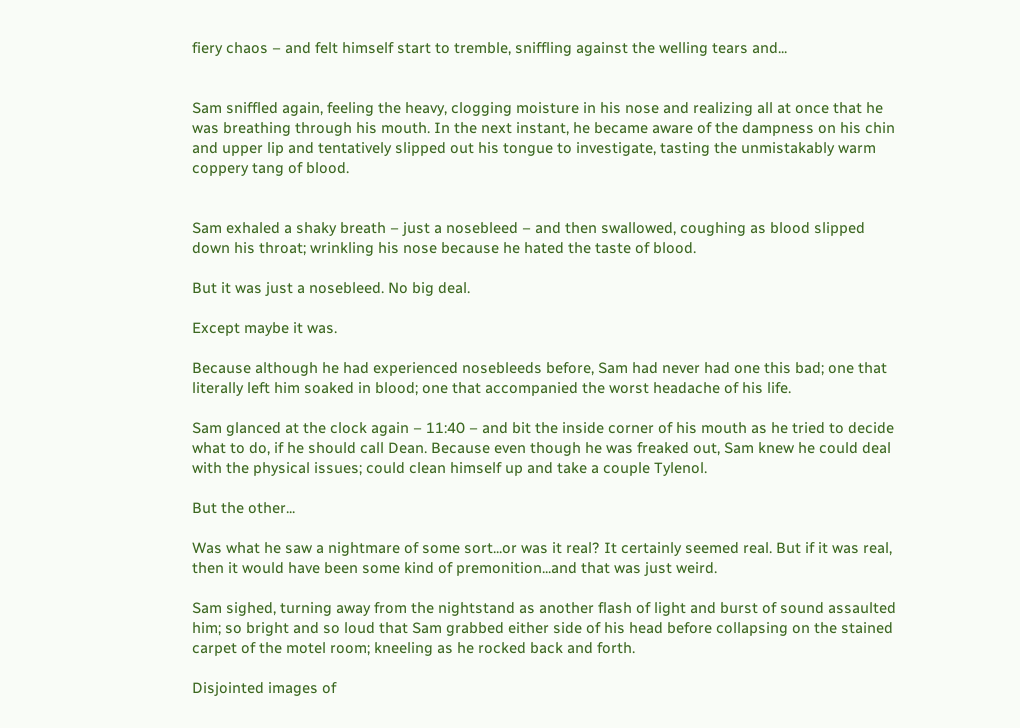fiery chaos – and felt himself start to tremble, sniffling against the welling tears and...


Sam sniffled again, feeling the heavy, clogging moisture in his nose and realizing all at once that he was breathing through his mouth. In the next instant, he became aware of the dampness on his chin and upper lip and tentatively slipped out his tongue to investigate, tasting the unmistakably warm coppery tang of blood.


Sam exhaled a shaky breath – just a nosebleed – and then swallowed, coughing as blood slipped down his throat; wrinkling his nose because he hated the taste of blood.

But it was just a nosebleed. No big deal.

Except maybe it was.

Because although he had experienced nosebleeds before, Sam had never had one this bad; one that literally left him soaked in blood; one that accompanied the worst headache of his life.

Sam glanced at the clock again – 11:40 – and bit the inside corner of his mouth as he tried to decide what to do, if he should call Dean. Because even though he was freaked out, Sam knew he could deal with the physical issues; could clean himself up and take a couple Tylenol.

But the other...

Was what he saw a nightmare of some sort...or was it real? It certainly seemed real. But if it was real, then it would have been some kind of premonition...and that was just weird.

Sam sighed, turning away from the nightstand as another flash of light and burst of sound assaulted him; so bright and so loud that Sam grabbed either side of his head before collapsing on the stained carpet of the motel room; kneeling as he rocked back and forth.

Disjointed images of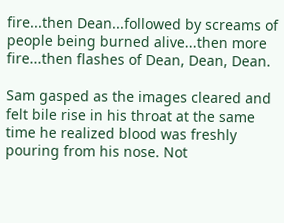fire...then Dean...followed by screams of people being burned alive...then more fire...then flashes of Dean, Dean, Dean.

Sam gasped as the images cleared and felt bile rise in his throat at the same time he realized blood was freshly pouring from his nose. Not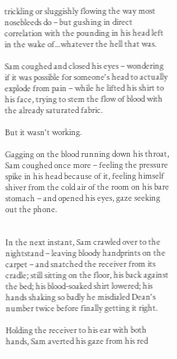trickling or sluggishly flowing the way most nosebleeds do – but gushing in direct correlation with the pounding in his head left in the wake of...whatever the hell that was.

Sam coughed and closed his eyes – wondering if it was possible for someone's head to actually explode from pain – while he lifted his shirt to his face, trying to stem the flow of blood with the already saturated fabric.

But it wasn't working.

Gagging on the blood running down his throat, Sam coughed once more – feeling the pressure spike in his head because of it, feeling himself shiver from the cold air of the room on his bare stomach – and opened his eyes, gaze seeking out the phone.


In the next instant, Sam crawled over to the nightstand – leaving bloody handprints on the carpet – and snatched the receiver from its cradle; still sitting on the floor, his back against the bed; his blood-soaked shirt lowered; his hands shaking so badly he misdialed Dean's number twice before finally getting it right.

Holding the receiver to his ear with both hands, Sam averted his gaze from his red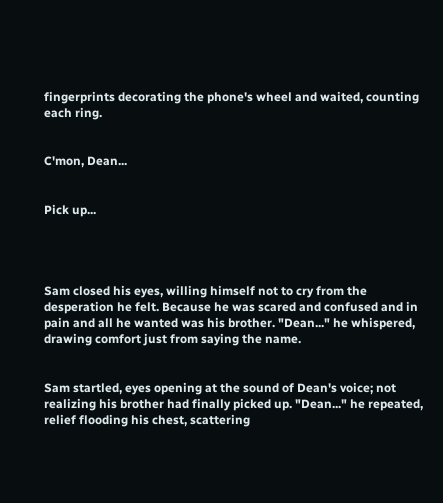fingerprints decorating the phone's wheel and waited, counting each ring.


C'mon, Dean...


Pick up...




Sam closed his eyes, willing himself not to cry from the desperation he felt. Because he was scared and confused and in pain and all he wanted was his brother. "Dean..." he whispered, drawing comfort just from saying the name.


Sam startled, eyes opening at the sound of Dean's voice; not realizing his brother had finally picked up. "Dean..." he repeated, relief flooding his chest, scattering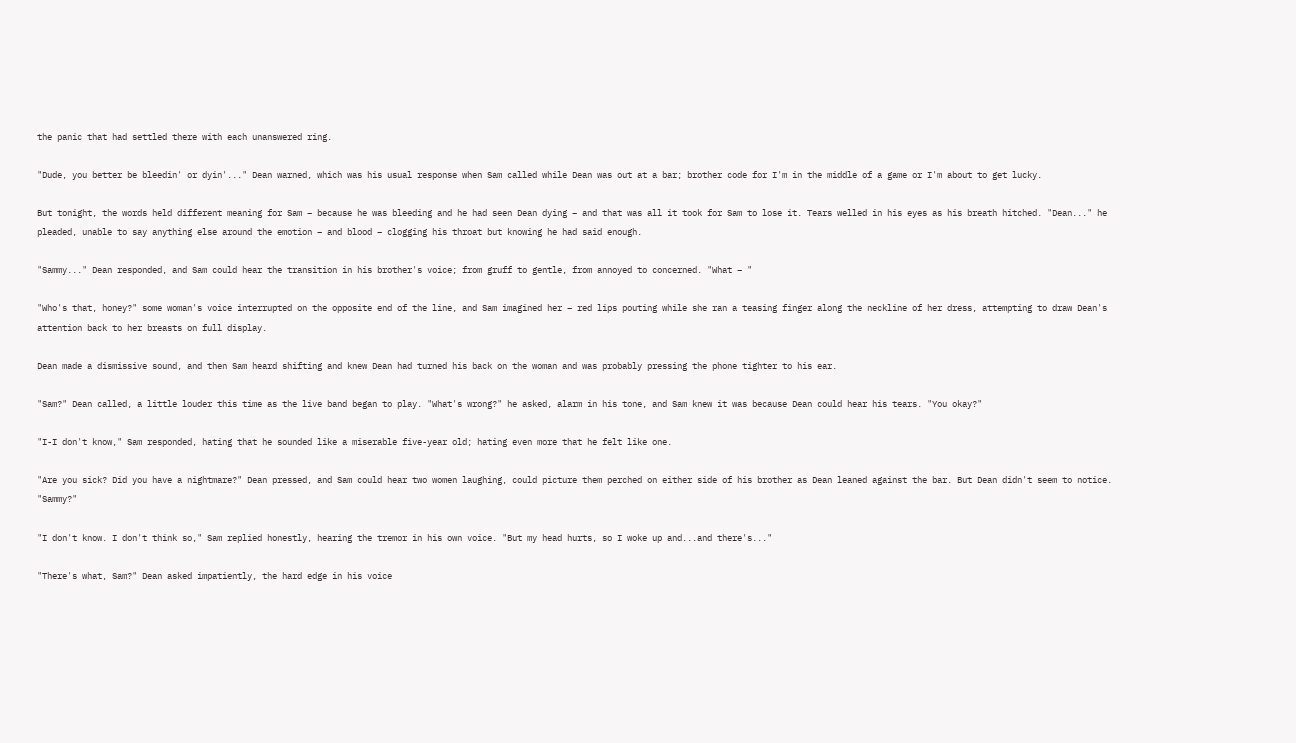the panic that had settled there with each unanswered ring.

"Dude, you better be bleedin' or dyin'..." Dean warned, which was his usual response when Sam called while Dean was out at a bar; brother code for I'm in the middle of a game or I'm about to get lucky.

But tonight, the words held different meaning for Sam – because he was bleeding and he had seen Dean dying – and that was all it took for Sam to lose it. Tears welled in his eyes as his breath hitched. "Dean..." he pleaded, unable to say anything else around the emotion – and blood – clogging his throat but knowing he had said enough.

"Sammy..." Dean responded, and Sam could hear the transition in his brother's voice; from gruff to gentle, from annoyed to concerned. "What – "

"Who's that, honey?" some woman's voice interrupted on the opposite end of the line, and Sam imagined her – red lips pouting while she ran a teasing finger along the neckline of her dress, attempting to draw Dean's attention back to her breasts on full display.

Dean made a dismissive sound, and then Sam heard shifting and knew Dean had turned his back on the woman and was probably pressing the phone tighter to his ear.

"Sam?" Dean called, a little louder this time as the live band began to play. "What's wrong?" he asked, alarm in his tone, and Sam knew it was because Dean could hear his tears. "You okay?"

"I-I don't know," Sam responded, hating that he sounded like a miserable five-year old; hating even more that he felt like one.

"Are you sick? Did you have a nightmare?" Dean pressed, and Sam could hear two women laughing, could picture them perched on either side of his brother as Dean leaned against the bar. But Dean didn't seem to notice. "Sammy?"

"I don't know. I don't think so," Sam replied honestly, hearing the tremor in his own voice. "But my head hurts, so I woke up and...and there's..."

"There's what, Sam?" Dean asked impatiently, the hard edge in his voice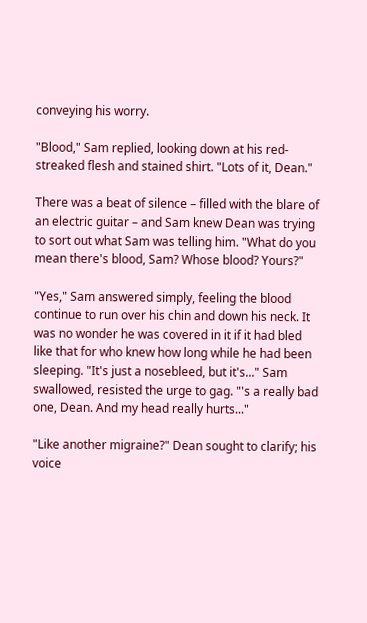conveying his worry.

"Blood," Sam replied, looking down at his red-streaked flesh and stained shirt. "Lots of it, Dean."

There was a beat of silence – filled with the blare of an electric guitar – and Sam knew Dean was trying to sort out what Sam was telling him. "What do you mean there's blood, Sam? Whose blood? Yours?"

"Yes," Sam answered simply, feeling the blood continue to run over his chin and down his neck. It was no wonder he was covered in it if it had bled like that for who knew how long while he had been sleeping. "It's just a nosebleed, but it's..." Sam swallowed, resisted the urge to gag. "'s a really bad one, Dean. And my head really hurts..."

"Like another migraine?" Dean sought to clarify; his voice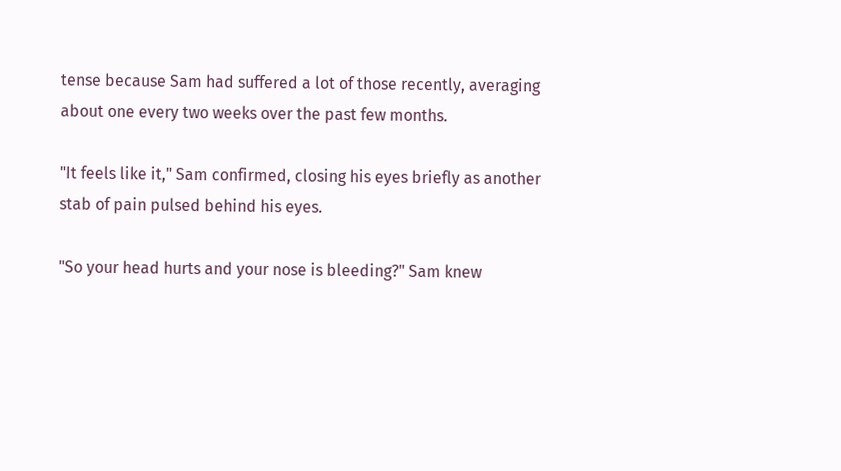tense because Sam had suffered a lot of those recently, averaging about one every two weeks over the past few months.

"It feels like it," Sam confirmed, closing his eyes briefly as another stab of pain pulsed behind his eyes.

"So your head hurts and your nose is bleeding?" Sam knew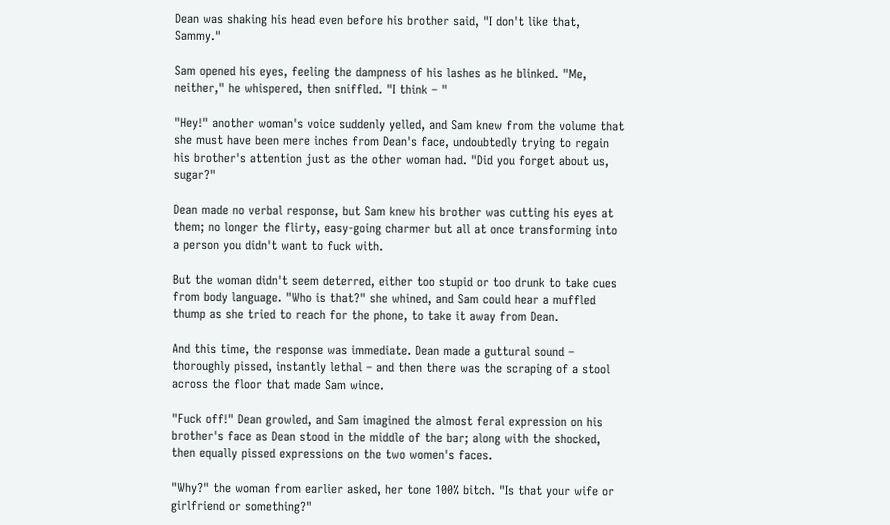Dean was shaking his head even before his brother said, "I don't like that, Sammy."

Sam opened his eyes, feeling the dampness of his lashes as he blinked. "Me, neither," he whispered, then sniffled. "I think – "

"Hey!" another woman's voice suddenly yelled, and Sam knew from the volume that she must have been mere inches from Dean's face, undoubtedly trying to regain his brother's attention just as the other woman had. "Did you forget about us, sugar?"

Dean made no verbal response, but Sam knew his brother was cutting his eyes at them; no longer the flirty, easy-going charmer but all at once transforming into a person you didn't want to fuck with.

But the woman didn't seem deterred, either too stupid or too drunk to take cues from body language. "Who is that?" she whined, and Sam could hear a muffled thump as she tried to reach for the phone, to take it away from Dean.

And this time, the response was immediate. Dean made a guttural sound – thoroughly pissed, instantly lethal – and then there was the scraping of a stool across the floor that made Sam wince.

"Fuck off!" Dean growled, and Sam imagined the almost feral expression on his brother's face as Dean stood in the middle of the bar; along with the shocked, then equally pissed expressions on the two women's faces.

"Why?" the woman from earlier asked, her tone 100% bitch. "Is that your wife or girlfriend or something?"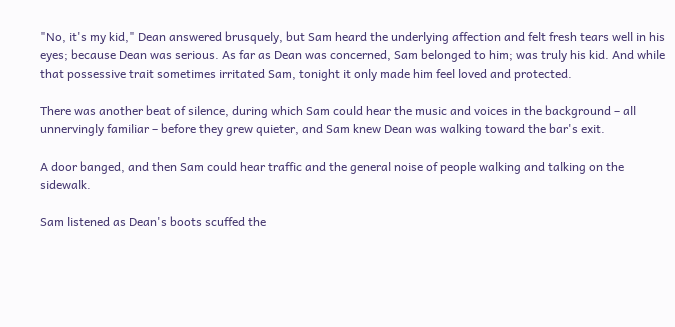"No, it's my kid," Dean answered brusquely, but Sam heard the underlying affection and felt fresh tears well in his eyes; because Dean was serious. As far as Dean was concerned, Sam belonged to him; was truly his kid. And while that possessive trait sometimes irritated Sam, tonight it only made him feel loved and protected.

There was another beat of silence, during which Sam could hear the music and voices in the background – all unnervingly familiar – before they grew quieter, and Sam knew Dean was walking toward the bar's exit.

A door banged, and then Sam could hear traffic and the general noise of people walking and talking on the sidewalk.

Sam listened as Dean's boots scuffed the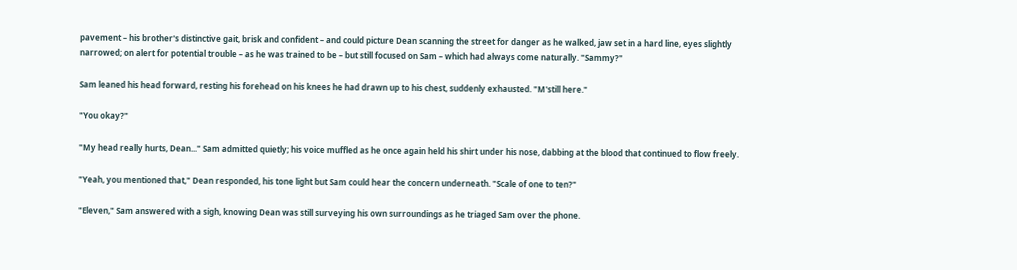pavement – his brother's distinctive gait, brisk and confident – and could picture Dean scanning the street for danger as he walked, jaw set in a hard line, eyes slightly narrowed; on alert for potential trouble – as he was trained to be – but still focused on Sam – which had always come naturally. "Sammy?"

Sam leaned his head forward, resting his forehead on his knees he had drawn up to his chest, suddenly exhausted. "M'still here."

"You okay?"

"My head really hurts, Dean..." Sam admitted quietly; his voice muffled as he once again held his shirt under his nose, dabbing at the blood that continued to flow freely.

"Yeah, you mentioned that," Dean responded, his tone light but Sam could hear the concern underneath. "Scale of one to ten?"

"Eleven," Sam answered with a sigh, knowing Dean was still surveying his own surroundings as he triaged Sam over the phone.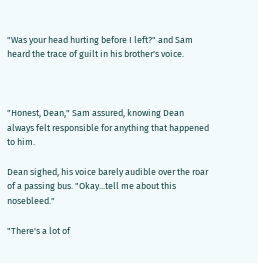"Was your head hurting before I left?" and Sam heard the trace of guilt in his brother's voice.



"Honest, Dean," Sam assured, knowing Dean always felt responsible for anything that happened to him.

Dean sighed, his voice barely audible over the roar of a passing bus. "Okay...tell me about this nosebleed."

"There's a lot of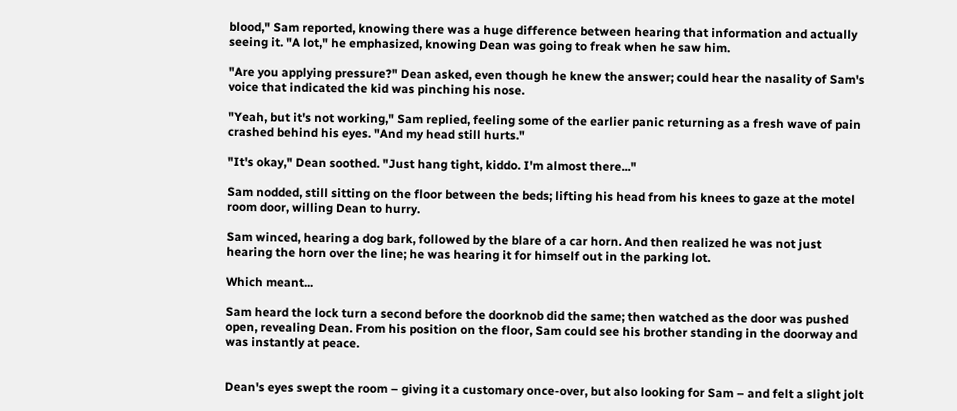blood," Sam reported, knowing there was a huge difference between hearing that information and actually seeing it. "A lot," he emphasized, knowing Dean was going to freak when he saw him.

"Are you applying pressure?" Dean asked, even though he knew the answer; could hear the nasality of Sam's voice that indicated the kid was pinching his nose.

"Yeah, but it's not working," Sam replied, feeling some of the earlier panic returning as a fresh wave of pain crashed behind his eyes. "And my head still hurts."

"It's okay," Dean soothed. "Just hang tight, kiddo. I'm almost there..."

Sam nodded, still sitting on the floor between the beds; lifting his head from his knees to gaze at the motel room door, willing Dean to hurry.

Sam winced, hearing a dog bark, followed by the blare of a car horn. And then realized he was not just hearing the horn over the line; he was hearing it for himself out in the parking lot.

Which meant...

Sam heard the lock turn a second before the doorknob did the same; then watched as the door was pushed open, revealing Dean. From his position on the floor, Sam could see his brother standing in the doorway and was instantly at peace.


Dean's eyes swept the room – giving it a customary once-over, but also looking for Sam – and felt a slight jolt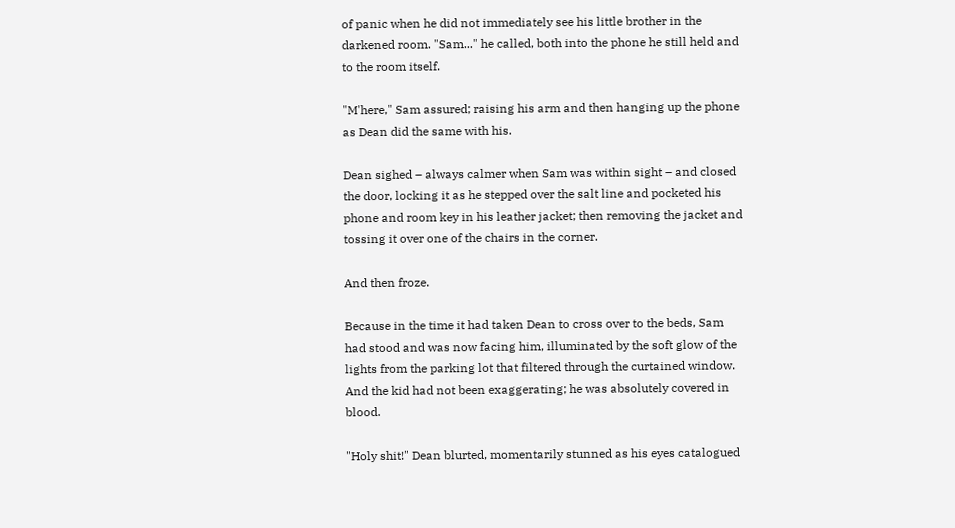of panic when he did not immediately see his little brother in the darkened room. "Sam..." he called, both into the phone he still held and to the room itself.

"M'here," Sam assured; raising his arm and then hanging up the phone as Dean did the same with his.

Dean sighed – always calmer when Sam was within sight – and closed the door, locking it as he stepped over the salt line and pocketed his phone and room key in his leather jacket; then removing the jacket and tossing it over one of the chairs in the corner.

And then froze.

Because in the time it had taken Dean to cross over to the beds, Sam had stood and was now facing him, illuminated by the soft glow of the lights from the parking lot that filtered through the curtained window. And the kid had not been exaggerating; he was absolutely covered in blood.

"Holy shit!" Dean blurted, momentarily stunned as his eyes catalogued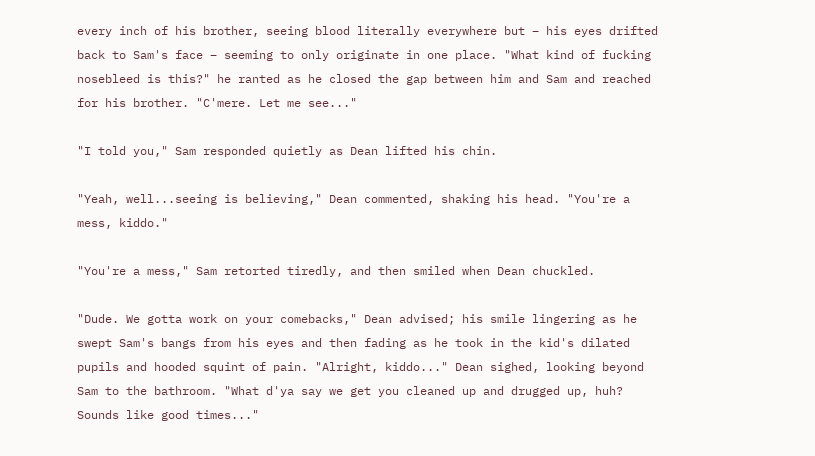every inch of his brother, seeing blood literally everywhere but – his eyes drifted back to Sam's face – seeming to only originate in one place. "What kind of fucking nosebleed is this?" he ranted as he closed the gap between him and Sam and reached for his brother. "C'mere. Let me see..."

"I told you," Sam responded quietly as Dean lifted his chin.

"Yeah, well...seeing is believing," Dean commented, shaking his head. "You're a mess, kiddo."

"You're a mess," Sam retorted tiredly, and then smiled when Dean chuckled.

"Dude. We gotta work on your comebacks," Dean advised; his smile lingering as he swept Sam's bangs from his eyes and then fading as he took in the kid's dilated pupils and hooded squint of pain. "Alright, kiddo..." Dean sighed, looking beyond Sam to the bathroom. "What d'ya say we get you cleaned up and drugged up, huh? Sounds like good times..."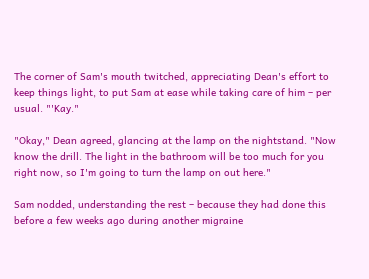The corner of Sam's mouth twitched, appreciating Dean's effort to keep things light, to put Sam at ease while taking care of him – per usual. "'Kay."

"Okay," Dean agreed, glancing at the lamp on the nightstand. "Now know the drill. The light in the bathroom will be too much for you right now, so I'm going to turn the lamp on out here."

Sam nodded, understanding the rest – because they had done this before a few weeks ago during another migraine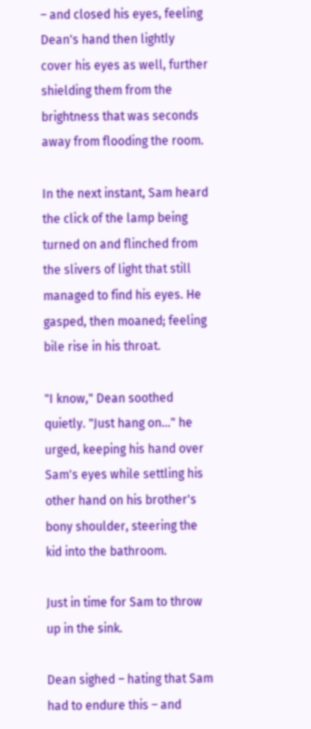– and closed his eyes, feeling Dean's hand then lightly cover his eyes as well, further shielding them from the brightness that was seconds away from flooding the room.

In the next instant, Sam heard the click of the lamp being turned on and flinched from the slivers of light that still managed to find his eyes. He gasped, then moaned; feeling bile rise in his throat.

"I know," Dean soothed quietly. "Just hang on..." he urged, keeping his hand over Sam's eyes while settling his other hand on his brother's bony shoulder, steering the kid into the bathroom.

Just in time for Sam to throw up in the sink.

Dean sighed – hating that Sam had to endure this – and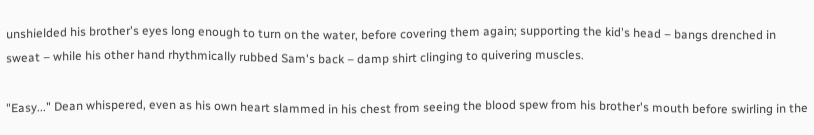unshielded his brother's eyes long enough to turn on the water, before covering them again; supporting the kid's head – bangs drenched in sweat – while his other hand rhythmically rubbed Sam's back – damp shirt clinging to quivering muscles.

"Easy..." Dean whispered, even as his own heart slammed in his chest from seeing the blood spew from his brother's mouth before swirling in the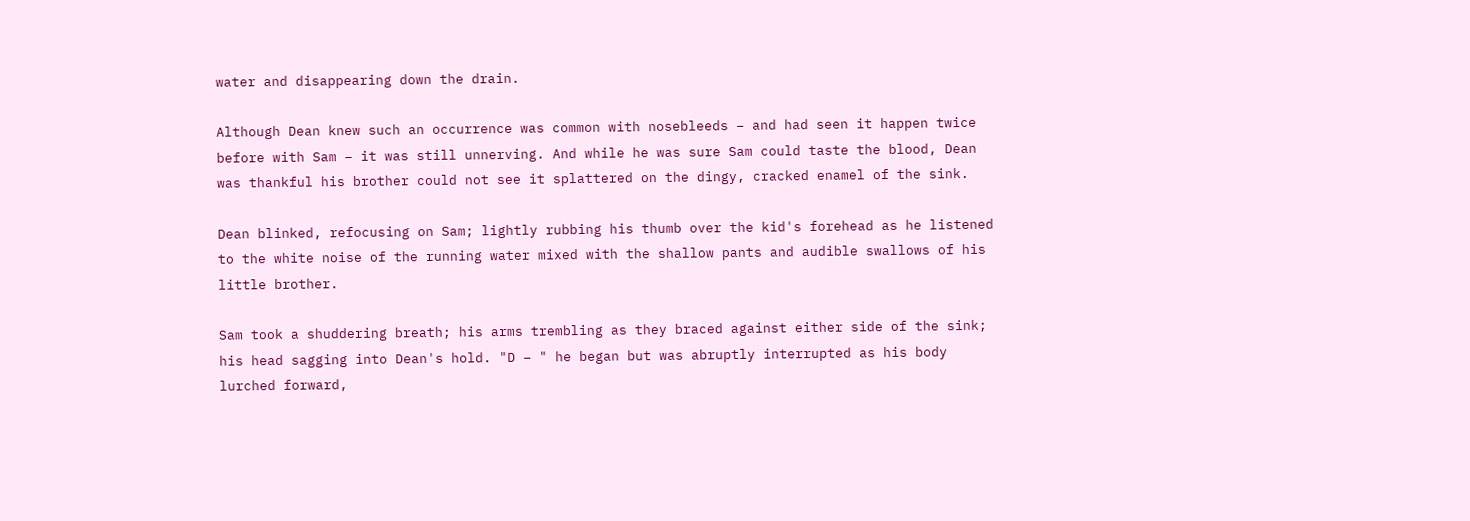water and disappearing down the drain.

Although Dean knew such an occurrence was common with nosebleeds – and had seen it happen twice before with Sam – it was still unnerving. And while he was sure Sam could taste the blood, Dean was thankful his brother could not see it splattered on the dingy, cracked enamel of the sink.

Dean blinked, refocusing on Sam; lightly rubbing his thumb over the kid's forehead as he listened to the white noise of the running water mixed with the shallow pants and audible swallows of his little brother.

Sam took a shuddering breath; his arms trembling as they braced against either side of the sink; his head sagging into Dean's hold. "D – " he began but was abruptly interrupted as his body lurched forward,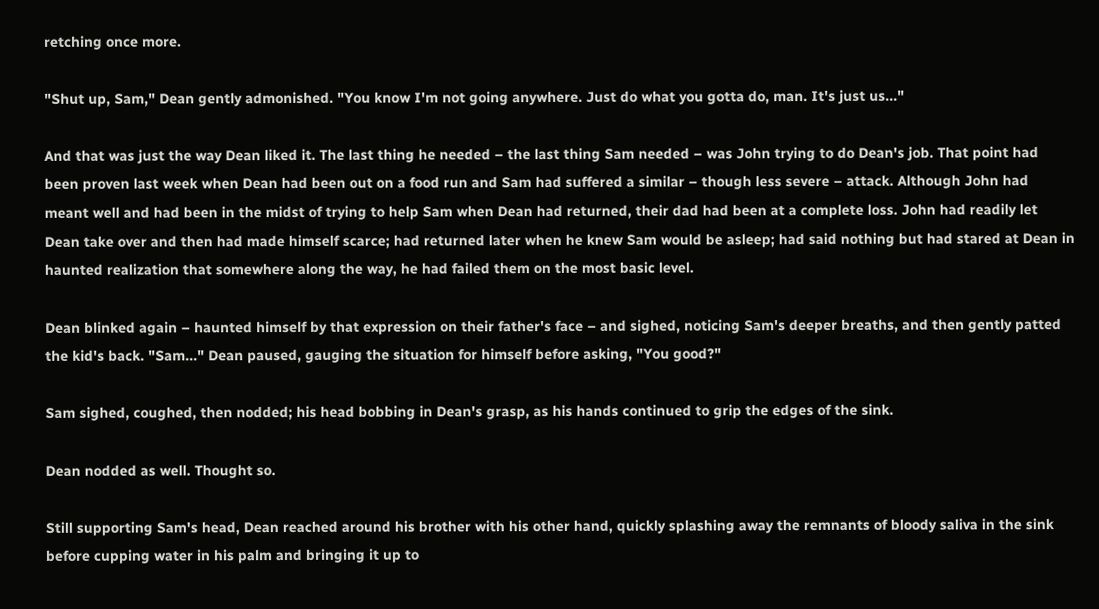retching once more.

"Shut up, Sam," Dean gently admonished. "You know I'm not going anywhere. Just do what you gotta do, man. It's just us..."

And that was just the way Dean liked it. The last thing he needed – the last thing Sam needed – was John trying to do Dean's job. That point had been proven last week when Dean had been out on a food run and Sam had suffered a similar – though less severe – attack. Although John had meant well and had been in the midst of trying to help Sam when Dean had returned, their dad had been at a complete loss. John had readily let Dean take over and then had made himself scarce; had returned later when he knew Sam would be asleep; had said nothing but had stared at Dean in haunted realization that somewhere along the way, he had failed them on the most basic level.

Dean blinked again – haunted himself by that expression on their father's face – and sighed, noticing Sam's deeper breaths, and then gently patted the kid's back. "Sam..." Dean paused, gauging the situation for himself before asking, "You good?"

Sam sighed, coughed, then nodded; his head bobbing in Dean's grasp, as his hands continued to grip the edges of the sink.

Dean nodded as well. Thought so.

Still supporting Sam's head, Dean reached around his brother with his other hand, quickly splashing away the remnants of bloody saliva in the sink before cupping water in his palm and bringing it up to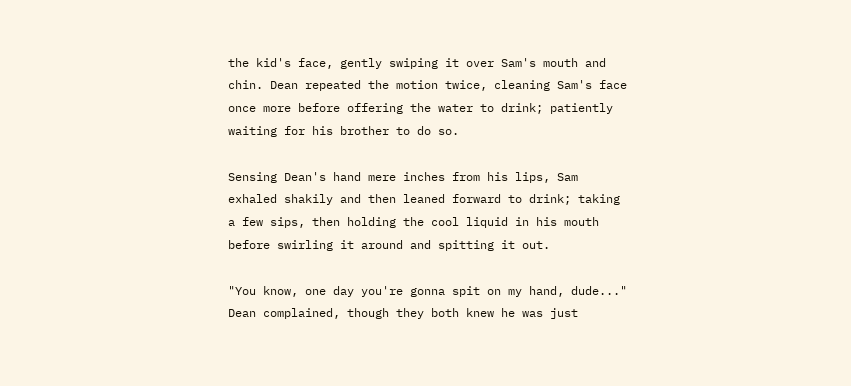the kid's face, gently swiping it over Sam's mouth and chin. Dean repeated the motion twice, cleaning Sam's face once more before offering the water to drink; patiently waiting for his brother to do so.

Sensing Dean's hand mere inches from his lips, Sam exhaled shakily and then leaned forward to drink; taking a few sips, then holding the cool liquid in his mouth before swirling it around and spitting it out.

"You know, one day you're gonna spit on my hand, dude..." Dean complained, though they both knew he was just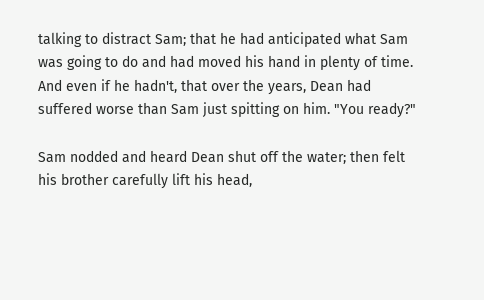talking to distract Sam; that he had anticipated what Sam was going to do and had moved his hand in plenty of time. And even if he hadn't, that over the years, Dean had suffered worse than Sam just spitting on him. "You ready?"

Sam nodded and heard Dean shut off the water; then felt his brother carefully lift his head,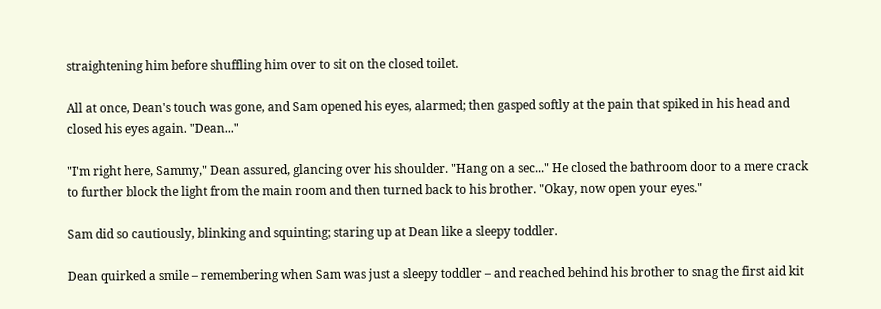straightening him before shuffling him over to sit on the closed toilet.

All at once, Dean's touch was gone, and Sam opened his eyes, alarmed; then gasped softly at the pain that spiked in his head and closed his eyes again. "Dean..."

"I'm right here, Sammy," Dean assured, glancing over his shoulder. "Hang on a sec..." He closed the bathroom door to a mere crack to further block the light from the main room and then turned back to his brother. "Okay, now open your eyes."

Sam did so cautiously, blinking and squinting; staring up at Dean like a sleepy toddler.

Dean quirked a smile – remembering when Sam was just a sleepy toddler – and reached behind his brother to snag the first aid kit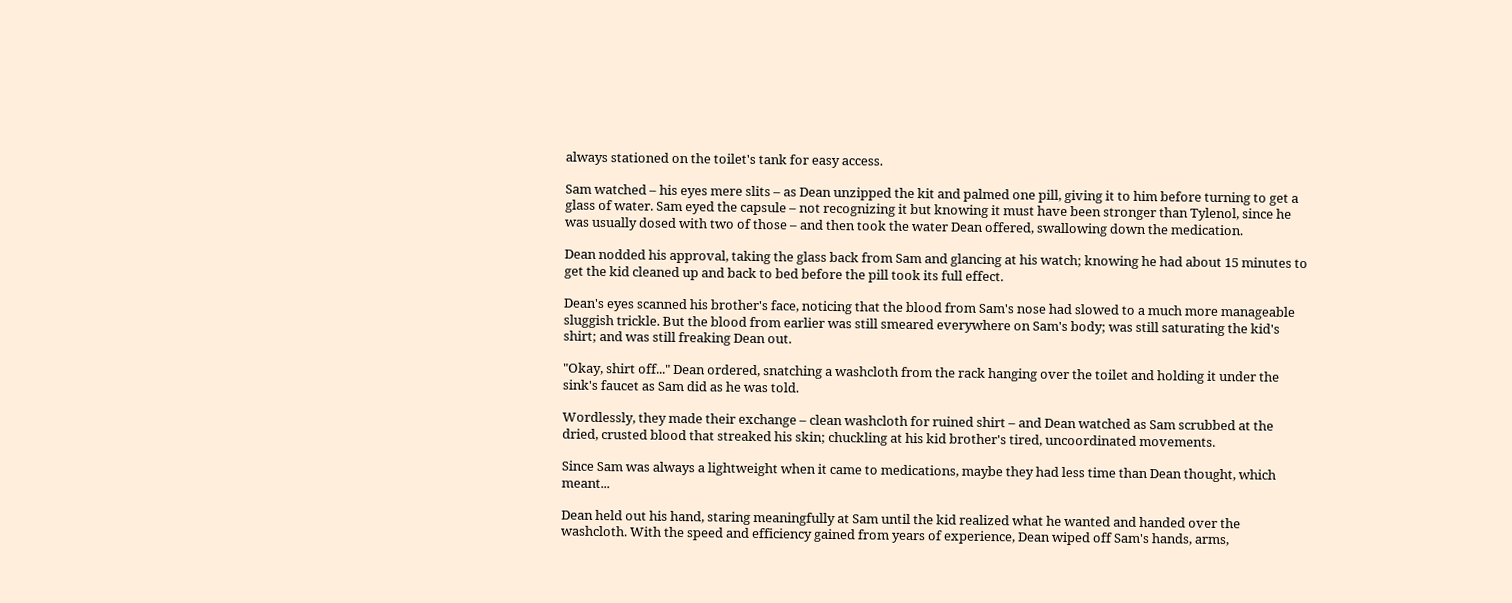always stationed on the toilet's tank for easy access.

Sam watched – his eyes mere slits – as Dean unzipped the kit and palmed one pill, giving it to him before turning to get a glass of water. Sam eyed the capsule – not recognizing it but knowing it must have been stronger than Tylenol, since he was usually dosed with two of those – and then took the water Dean offered, swallowing down the medication.

Dean nodded his approval, taking the glass back from Sam and glancing at his watch; knowing he had about 15 minutes to get the kid cleaned up and back to bed before the pill took its full effect.

Dean's eyes scanned his brother's face, noticing that the blood from Sam's nose had slowed to a much more manageable sluggish trickle. But the blood from earlier was still smeared everywhere on Sam's body; was still saturating the kid's shirt; and was still freaking Dean out.

"Okay, shirt off..." Dean ordered, snatching a washcloth from the rack hanging over the toilet and holding it under the sink's faucet as Sam did as he was told.

Wordlessly, they made their exchange – clean washcloth for ruined shirt – and Dean watched as Sam scrubbed at the dried, crusted blood that streaked his skin; chuckling at his kid brother's tired, uncoordinated movements.

Since Sam was always a lightweight when it came to medications, maybe they had less time than Dean thought, which meant...

Dean held out his hand, staring meaningfully at Sam until the kid realized what he wanted and handed over the washcloth. With the speed and efficiency gained from years of experience, Dean wiped off Sam's hands, arms,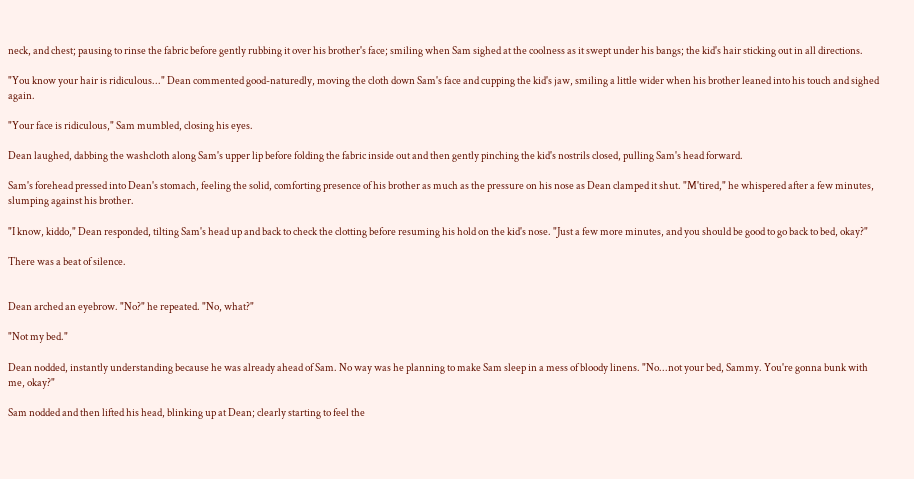neck, and chest; pausing to rinse the fabric before gently rubbing it over his brother's face; smiling when Sam sighed at the coolness as it swept under his bangs; the kid's hair sticking out in all directions.

"You know your hair is ridiculous..." Dean commented good-naturedly, moving the cloth down Sam's face and cupping the kid's jaw, smiling a little wider when his brother leaned into his touch and sighed again.

"Your face is ridiculous," Sam mumbled, closing his eyes.

Dean laughed, dabbing the washcloth along Sam's upper lip before folding the fabric inside out and then gently pinching the kid's nostrils closed, pulling Sam's head forward.

Sam's forehead pressed into Dean's stomach, feeling the solid, comforting presence of his brother as much as the pressure on his nose as Dean clamped it shut. "M'tired," he whispered after a few minutes, slumping against his brother.

"I know, kiddo," Dean responded, tilting Sam's head up and back to check the clotting before resuming his hold on the kid's nose. "Just a few more minutes, and you should be good to go back to bed, okay?"

There was a beat of silence.


Dean arched an eyebrow. "No?" he repeated. "No, what?"

"Not my bed."

Dean nodded, instantly understanding because he was already ahead of Sam. No way was he planning to make Sam sleep in a mess of bloody linens. "No...not your bed, Sammy. You're gonna bunk with me, okay?"

Sam nodded and then lifted his head, blinking up at Dean; clearly starting to feel the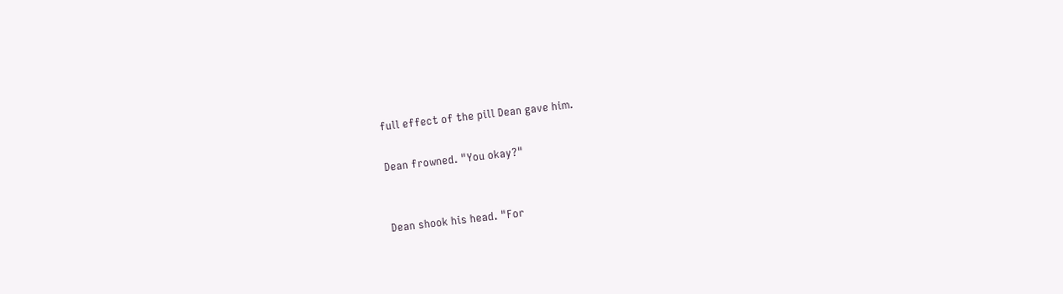full effect of the pill Dean gave him.

Dean frowned. "You okay?"


Dean shook his head. "For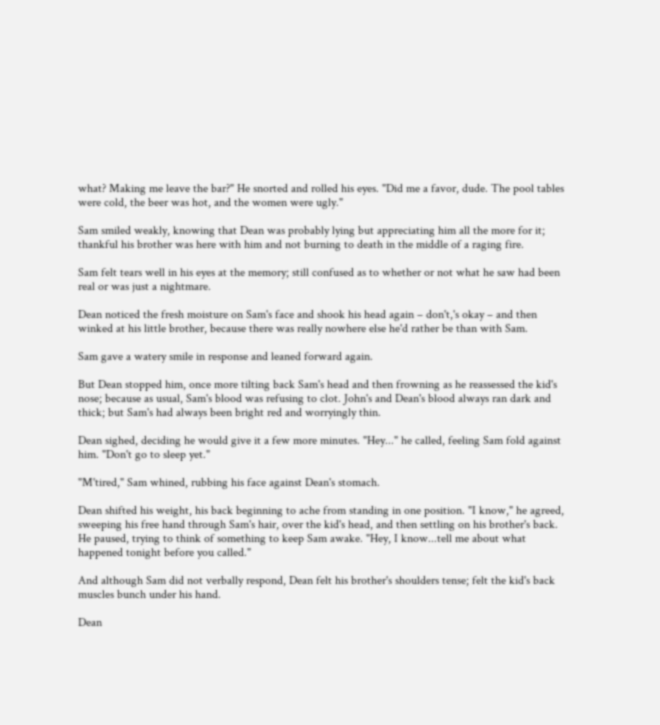what? Making me leave the bar?" He snorted and rolled his eyes. "Did me a favor, dude. The pool tables were cold, the beer was hot, and the women were ugly."

Sam smiled weakly, knowing that Dean was probably lying but appreciating him all the more for it; thankful his brother was here with him and not burning to death in the middle of a raging fire.

Sam felt tears well in his eyes at the memory; still confused as to whether or not what he saw had been real or was just a nightmare.

Dean noticed the fresh moisture on Sam's face and shook his head again – don't,'s okay – and then winked at his little brother, because there was really nowhere else he'd rather be than with Sam.

Sam gave a watery smile in response and leaned forward again.

But Dean stopped him, once more tilting back Sam's head and then frowning as he reassessed the kid's nose; because as usual, Sam's blood was refusing to clot. John's and Dean's blood always ran dark and thick; but Sam's had always been bright red and worryingly thin.

Dean sighed, deciding he would give it a few more minutes. "Hey..." he called, feeling Sam fold against him. "Don't go to sleep yet."

"M'tired," Sam whined, rubbing his face against Dean's stomach.

Dean shifted his weight, his back beginning to ache from standing in one position. "I know," he agreed, sweeping his free hand through Sam's hair, over the kid's head, and then settling on his brother's back. He paused, trying to think of something to keep Sam awake. "Hey, I know...tell me about what happened tonight before you called."

And although Sam did not verbally respond, Dean felt his brother's shoulders tense; felt the kid's back muscles bunch under his hand.

Dean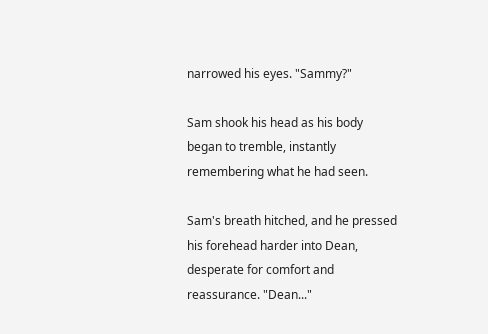narrowed his eyes. "Sammy?"

Sam shook his head as his body began to tremble, instantly remembering what he had seen.

Sam's breath hitched, and he pressed his forehead harder into Dean, desperate for comfort and reassurance. "Dean..."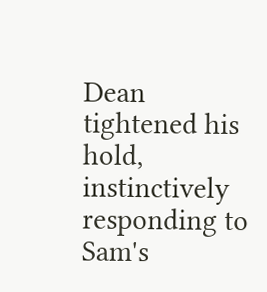Dean tightened his hold, instinctively responding to Sam's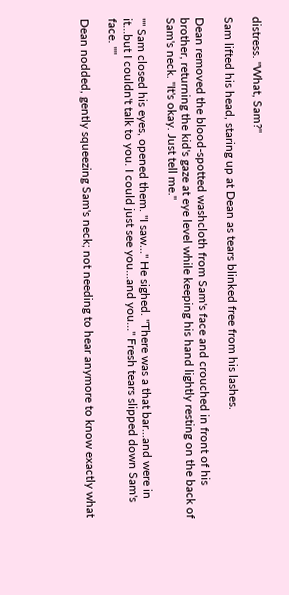distress. "What, Sam?"

Sam lifted his head, staring up at Dean as tears blinked free from his lashes.

Dean removed the blood-spotted washcloth from Sam's face and crouched in front of his brother, returning the kid's gaze at eye level while keeping his hand lightly resting on the back of Sam's neck. "It's okay. Just tell me."

"" Sam closed his eyes, opened them. "I saw..." He sighed. "There was a that bar...and were in it...but I couldn't talk to you. I could just see you...and you..." Fresh tears slipped down Sam's face. ""

Dean nodded, gently squeezing Sam's neck; not needing to hear anymore to know exactly what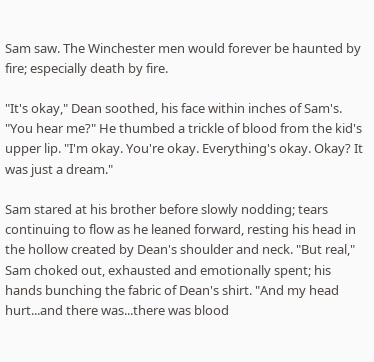Sam saw. The Winchester men would forever be haunted by fire; especially death by fire.

"It's okay," Dean soothed, his face within inches of Sam's. "You hear me?" He thumbed a trickle of blood from the kid's upper lip. "I'm okay. You're okay. Everything's okay. Okay? It was just a dream."

Sam stared at his brother before slowly nodding; tears continuing to flow as he leaned forward, resting his head in the hollow created by Dean's shoulder and neck. "But real," Sam choked out, exhausted and emotionally spent; his hands bunching the fabric of Dean's shirt. "And my head hurt...and there was...there was blood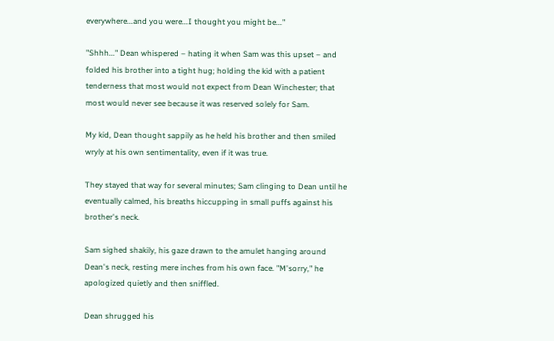everywhere...and you were...I thought you might be..."

"Shhh..." Dean whispered – hating it when Sam was this upset – and folded his brother into a tight hug; holding the kid with a patient tenderness that most would not expect from Dean Winchester; that most would never see because it was reserved solely for Sam.

My kid, Dean thought sappily as he held his brother and then smiled wryly at his own sentimentality, even if it was true.

They stayed that way for several minutes; Sam clinging to Dean until he eventually calmed, his breaths hiccupping in small puffs against his brother's neck.

Sam sighed shakily, his gaze drawn to the amulet hanging around Dean's neck, resting mere inches from his own face. "M'sorry," he apologized quietly and then sniffled.

Dean shrugged his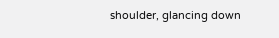shoulder, glancing down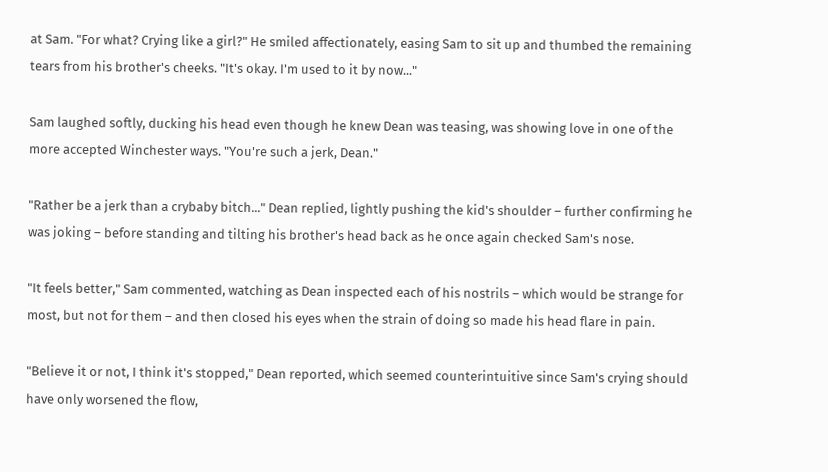at Sam. "For what? Crying like a girl?" He smiled affectionately, easing Sam to sit up and thumbed the remaining tears from his brother's cheeks. "It's okay. I'm used to it by now..."

Sam laughed softly, ducking his head even though he knew Dean was teasing, was showing love in one of the more accepted Winchester ways. "You're such a jerk, Dean."

"Rather be a jerk than a crybaby bitch..." Dean replied, lightly pushing the kid's shoulder – further confirming he was joking – before standing and tilting his brother's head back as he once again checked Sam's nose.

"It feels better," Sam commented, watching as Dean inspected each of his nostrils – which would be strange for most, but not for them – and then closed his eyes when the strain of doing so made his head flare in pain.

"Believe it or not, I think it's stopped," Dean reported, which seemed counterintuitive since Sam's crying should have only worsened the flow,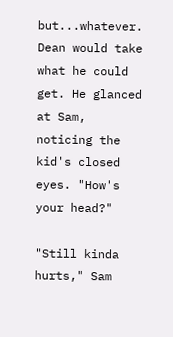but...whatever. Dean would take what he could get. He glanced at Sam, noticing the kid's closed eyes. "How's your head?"

"Still kinda hurts," Sam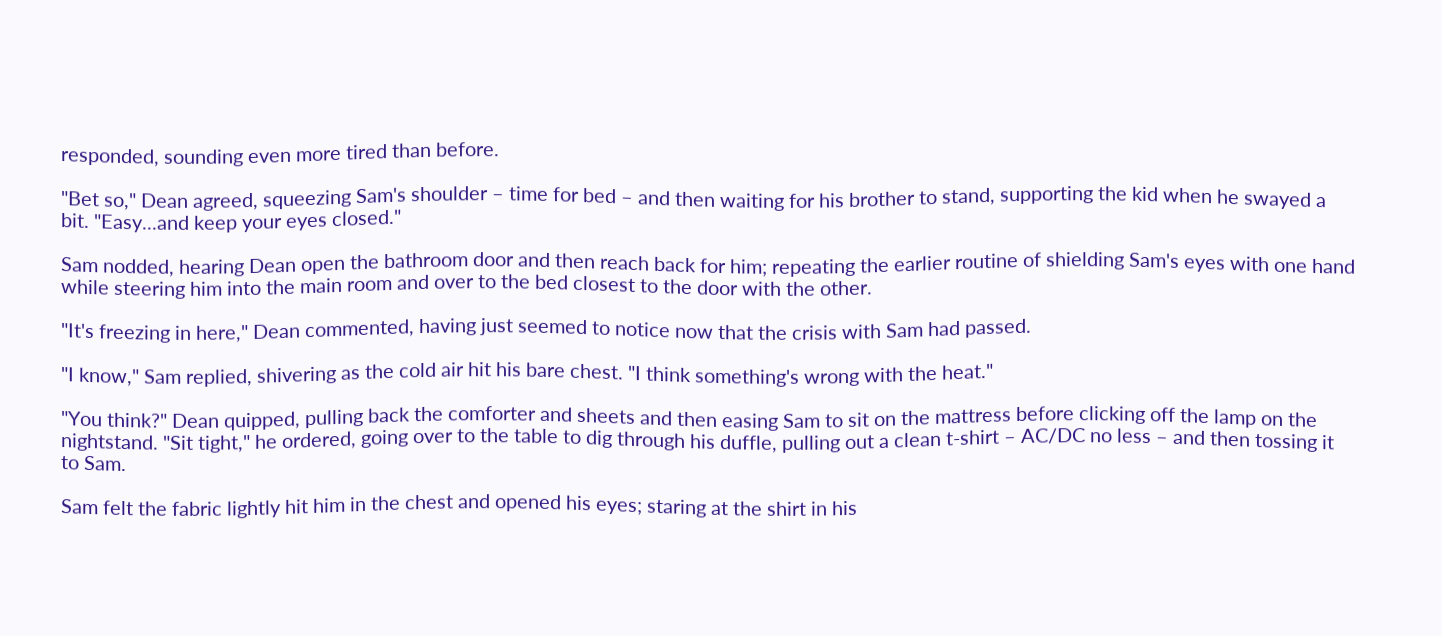responded, sounding even more tired than before.

"Bet so," Dean agreed, squeezing Sam's shoulder – time for bed – and then waiting for his brother to stand, supporting the kid when he swayed a bit. "Easy...and keep your eyes closed."

Sam nodded, hearing Dean open the bathroom door and then reach back for him; repeating the earlier routine of shielding Sam's eyes with one hand while steering him into the main room and over to the bed closest to the door with the other.

"It's freezing in here," Dean commented, having just seemed to notice now that the crisis with Sam had passed.

"I know," Sam replied, shivering as the cold air hit his bare chest. "I think something's wrong with the heat."

"You think?" Dean quipped, pulling back the comforter and sheets and then easing Sam to sit on the mattress before clicking off the lamp on the nightstand. "Sit tight," he ordered, going over to the table to dig through his duffle, pulling out a clean t-shirt – AC/DC no less – and then tossing it to Sam.

Sam felt the fabric lightly hit him in the chest and opened his eyes; staring at the shirt in his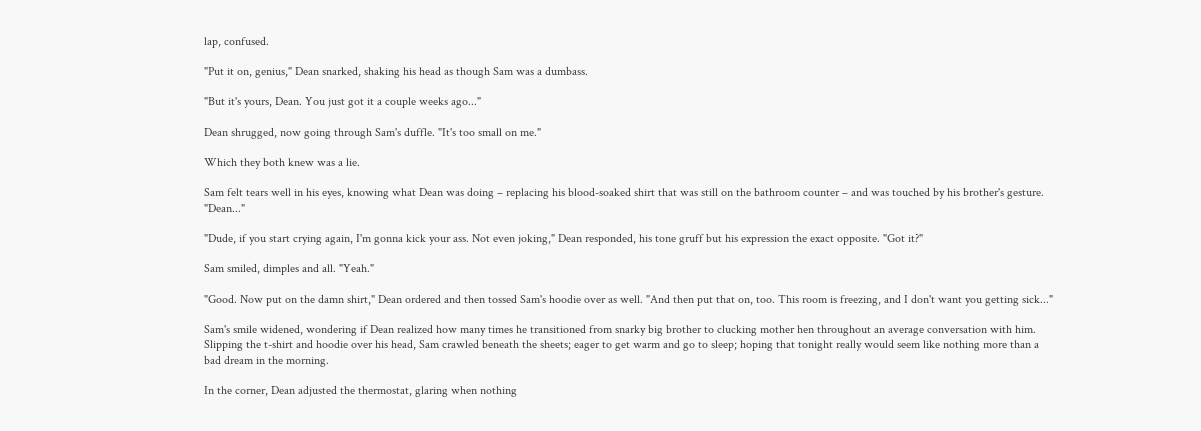lap, confused.

"Put it on, genius," Dean snarked, shaking his head as though Sam was a dumbass.

"But it's yours, Dean. You just got it a couple weeks ago..."

Dean shrugged, now going through Sam's duffle. "It's too small on me."

Which they both knew was a lie.

Sam felt tears well in his eyes, knowing what Dean was doing – replacing his blood-soaked shirt that was still on the bathroom counter – and was touched by his brother's gesture. "Dean..."

"Dude, if you start crying again, I'm gonna kick your ass. Not even joking," Dean responded, his tone gruff but his expression the exact opposite. "Got it?"

Sam smiled, dimples and all. "Yeah."

"Good. Now put on the damn shirt," Dean ordered and then tossed Sam's hoodie over as well. "And then put that on, too. This room is freezing, and I don't want you getting sick..."

Sam's smile widened, wondering if Dean realized how many times he transitioned from snarky big brother to clucking mother hen throughout an average conversation with him. Slipping the t-shirt and hoodie over his head, Sam crawled beneath the sheets; eager to get warm and go to sleep; hoping that tonight really would seem like nothing more than a bad dream in the morning.

In the corner, Dean adjusted the thermostat, glaring when nothing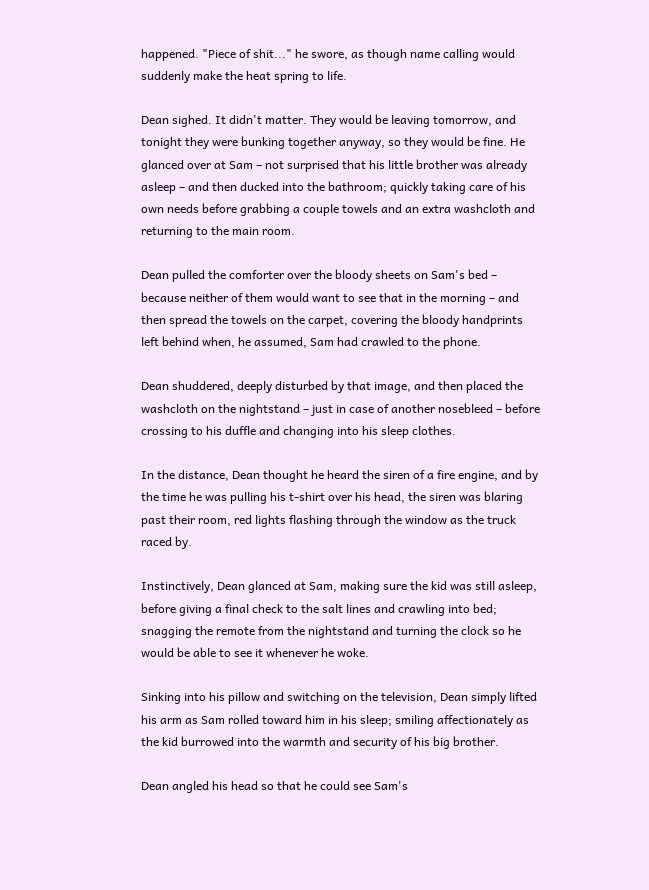happened. "Piece of shit..." he swore, as though name calling would suddenly make the heat spring to life.

Dean sighed. It didn't matter. They would be leaving tomorrow, and tonight they were bunking together anyway, so they would be fine. He glanced over at Sam – not surprised that his little brother was already asleep – and then ducked into the bathroom; quickly taking care of his own needs before grabbing a couple towels and an extra washcloth and returning to the main room.

Dean pulled the comforter over the bloody sheets on Sam's bed – because neither of them would want to see that in the morning – and then spread the towels on the carpet, covering the bloody handprints left behind when, he assumed, Sam had crawled to the phone.

Dean shuddered, deeply disturbed by that image, and then placed the washcloth on the nightstand – just in case of another nosebleed – before crossing to his duffle and changing into his sleep clothes.

In the distance, Dean thought he heard the siren of a fire engine, and by the time he was pulling his t-shirt over his head, the siren was blaring past their room, red lights flashing through the window as the truck raced by.

Instinctively, Dean glanced at Sam, making sure the kid was still asleep, before giving a final check to the salt lines and crawling into bed; snagging the remote from the nightstand and turning the clock so he would be able to see it whenever he woke.

Sinking into his pillow and switching on the television, Dean simply lifted his arm as Sam rolled toward him in his sleep; smiling affectionately as the kid burrowed into the warmth and security of his big brother.

Dean angled his head so that he could see Sam's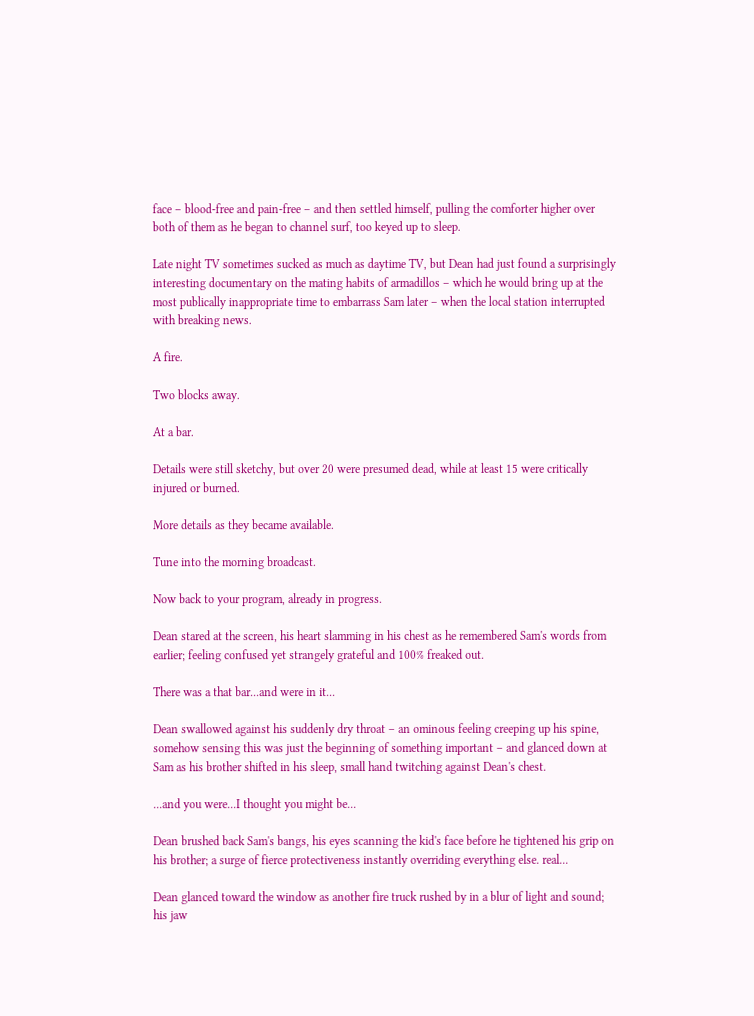face – blood-free and pain-free – and then settled himself, pulling the comforter higher over both of them as he began to channel surf, too keyed up to sleep.

Late night TV sometimes sucked as much as daytime TV, but Dean had just found a surprisingly interesting documentary on the mating habits of armadillos – which he would bring up at the most publically inappropriate time to embarrass Sam later – when the local station interrupted with breaking news.

A fire.

Two blocks away.

At a bar.

Details were still sketchy, but over 20 were presumed dead, while at least 15 were critically injured or burned.

More details as they became available.

Tune into the morning broadcast.

Now back to your program, already in progress.

Dean stared at the screen, his heart slamming in his chest as he remembered Sam's words from earlier; feeling confused yet strangely grateful and 100% freaked out.

There was a that bar...and were in it...

Dean swallowed against his suddenly dry throat – an ominous feeling creeping up his spine, somehow sensing this was just the beginning of something important – and glanced down at Sam as his brother shifted in his sleep, small hand twitching against Dean's chest.

...and you were...I thought you might be...

Dean brushed back Sam's bangs, his eyes scanning the kid's face before he tightened his grip on his brother; a surge of fierce protectiveness instantly overriding everything else. real...

Dean glanced toward the window as another fire truck rushed by in a blur of light and sound; his jaw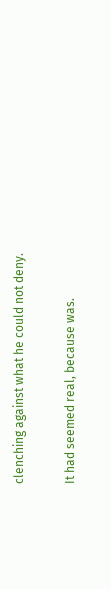clenching against what he could not deny.

It had seemed real, because was.